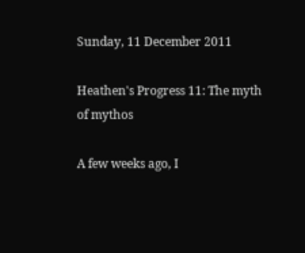Sunday, 11 December 2011

Heathen's Progress 11: The myth of mythos

A few weeks ago, I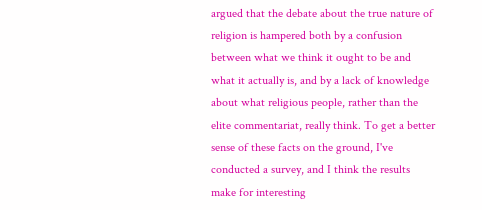argued that the debate about the true nature of religion is hampered both by a confusion between what we think it ought to be and what it actually is, and by a lack of knowledge about what religious people, rather than the elite commentariat, really think. To get a better sense of these facts on the ground, I've conducted a survey, and I think the results make for interesting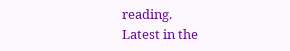reading.
Latest in the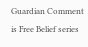Guardian Comment is Free Belief series